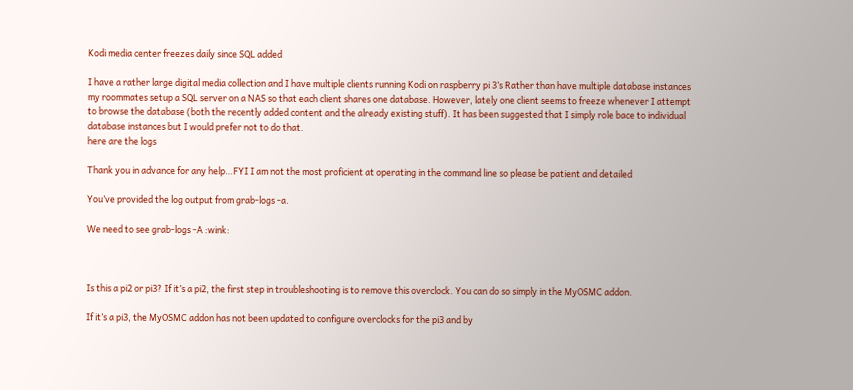Kodi media center freezes daily since SQL added

I have a rather large digital media collection and I have multiple clients running Kodi on raspberry pi 3’s Rather than have multiple database instances my roommates setup a SQL server on a NAS so that each client shares one database. However, lately one client seems to freeze whenever I attempt to browse the database (both the recently added content and the already existing stuff). It has been suggested that I simply role bace to individual database instances but I would prefer not to do that.
here are the logs

Thank you in advance for any help…FYI I am not the most proficient at operating in the command line so please be patient and detailed

You’ve provided the log output from grab-logs -a.

We need to see grab-logs -A :wink:



Is this a pi2 or pi3? If it’s a pi2, the first step in troubleshooting is to remove this overclock. You can do so simply in the MyOSMC addon.

If it’s a pi3, the MyOSMC addon has not been updated to configure overclocks for the pi3 and by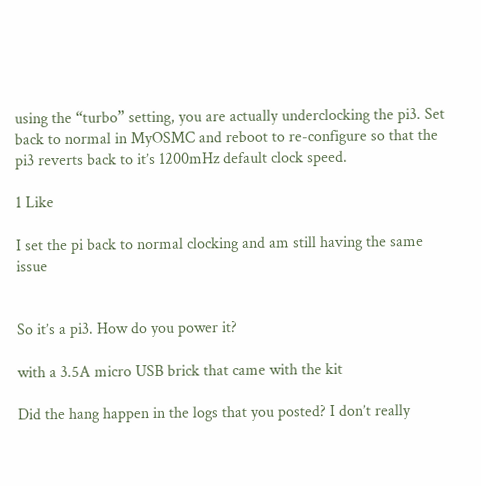using the “turbo” setting, you are actually underclocking the pi3. Set back to normal in MyOSMC and reboot to re-configure so that the pi3 reverts back to it’s 1200mHz default clock speed.

1 Like

I set the pi back to normal clocking and am still having the same issue


So it’s a pi3. How do you power it?

with a 3.5A micro USB brick that came with the kit

Did the hang happen in the logs that you posted? I don’t really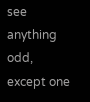see anything odd, except one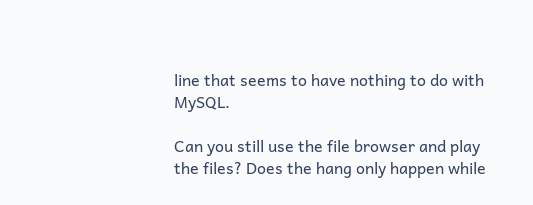line that seems to have nothing to do with MySQL.

Can you still use the file browser and play the files? Does the hang only happen while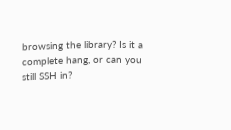browsing the library? Is it a complete hang, or can you still SSH in?